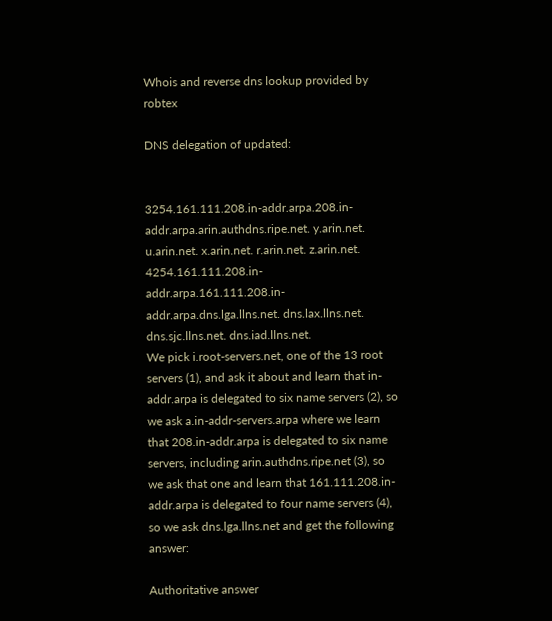Whois and reverse dns lookup provided by robtex

DNS delegation of updated:


3254.161.111.208.in-addr.arpa.208.in-addr.arpa.arin.authdns.ripe.net. y.arin.net. u.arin.net. x.arin.net. r.arin.net. z.arin.net.
4254.161.111.208.in-addr.arpa.161.111.208.in-addr.arpa.dns.lga.llns.net. dns.lax.llns.net. dns.sjc.llns.net. dns.iad.llns.net.
We pick i.root-servers.net, one of the 13 root servers (1), and ask it about and learn that in-addr.arpa is delegated to six name servers (2), so we ask a.in-addr-servers.arpa where we learn that 208.in-addr.arpa is delegated to six name servers, including arin.authdns.ripe.net (3), so we ask that one and learn that 161.111.208.in-addr.arpa is delegated to four name servers (4), so we ask dns.lga.llns.net and get the following answer:

Authoritative answer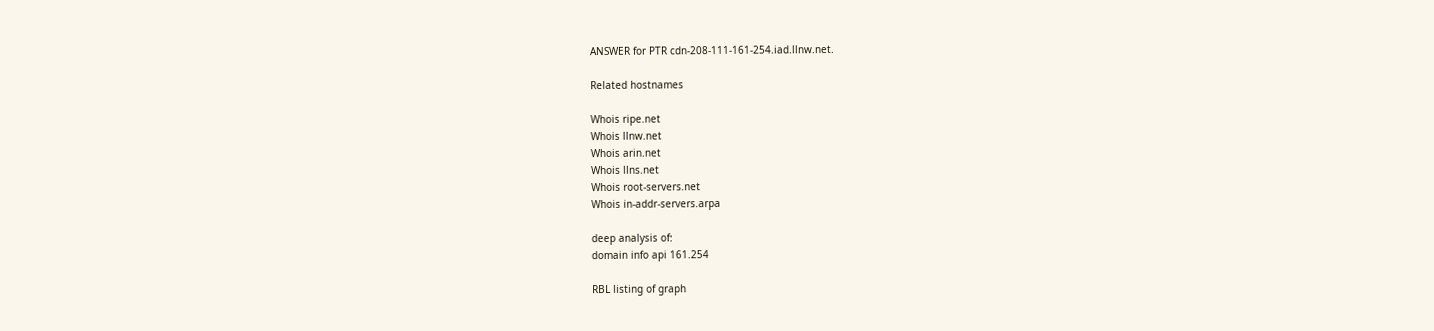ANSWER for PTR cdn-208-111-161-254.iad.llnw.net.

Related hostnames

Whois ripe.net
Whois llnw.net
Whois arin.net
Whois llns.net
Whois root-servers.net
Whois in-addr-servers.arpa

deep analysis of:
domain info api 161.254

RBL listing of graph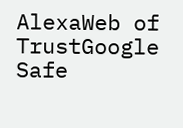AlexaWeb of TrustGoogle Safe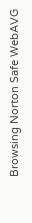Browsing Norton Safe WebAVG